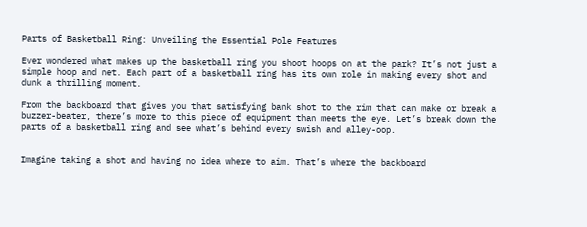Parts of Basketball Ring: Unveiling the Essential Pole Features

Ever wondered what makes up the basketball ring you shoot hoops on at the park? It’s not just a simple hoop and net. Each part of a basketball ring has its own role in making every shot and dunk a thrilling moment.

From the backboard that gives you that satisfying bank shot to the rim that can make or break a buzzer-beater, there’s more to this piece of equipment than meets the eye. Let’s break down the parts of a basketball ring and see what’s behind every swish and alley-oop.


Imagine taking a shot and having no idea where to aim. That’s where the backboard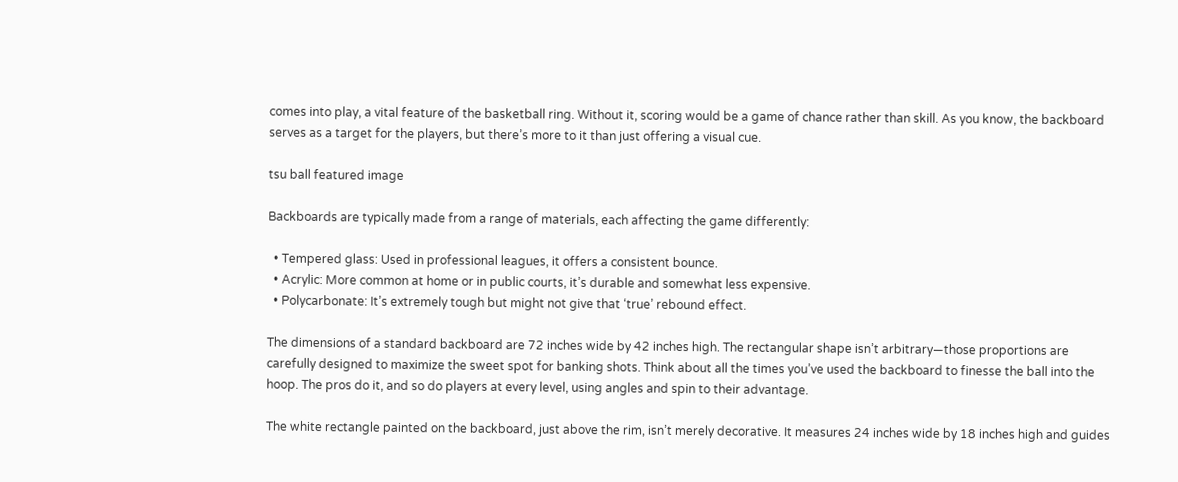comes into play, a vital feature of the basketball ring. Without it, scoring would be a game of chance rather than skill. As you know, the backboard serves as a target for the players, but there’s more to it than just offering a visual cue.

tsu ball featured image

Backboards are typically made from a range of materials, each affecting the game differently:

  • Tempered glass: Used in professional leagues, it offers a consistent bounce.
  • Acrylic: More common at home or in public courts, it’s durable and somewhat less expensive.
  • Polycarbonate: It’s extremely tough but might not give that ‘true’ rebound effect.

The dimensions of a standard backboard are 72 inches wide by 42 inches high. The rectangular shape isn’t arbitrary—those proportions are carefully designed to maximize the sweet spot for banking shots. Think about all the times you’ve used the backboard to finesse the ball into the hoop. The pros do it, and so do players at every level, using angles and spin to their advantage.

The white rectangle painted on the backboard, just above the rim, isn’t merely decorative. It measures 24 inches wide by 18 inches high and guides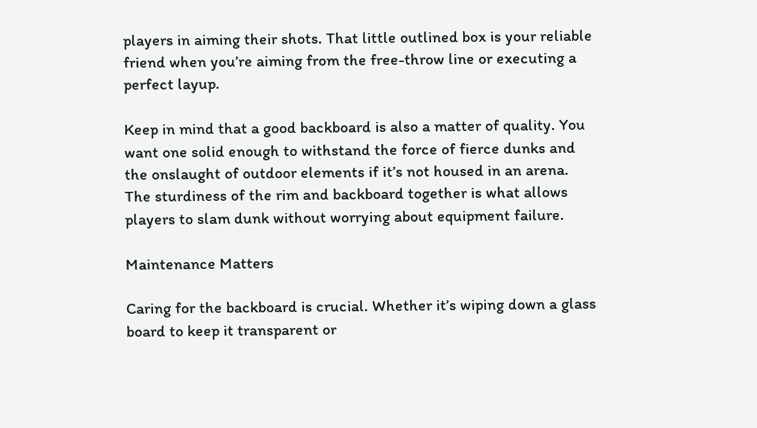players in aiming their shots. That little outlined box is your reliable friend when you’re aiming from the free-throw line or executing a perfect layup.

Keep in mind that a good backboard is also a matter of quality. You want one solid enough to withstand the force of fierce dunks and the onslaught of outdoor elements if it’s not housed in an arena. The sturdiness of the rim and backboard together is what allows players to slam dunk without worrying about equipment failure.

Maintenance Matters

Caring for the backboard is crucial. Whether it’s wiping down a glass board to keep it transparent or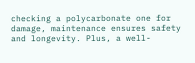checking a polycarbonate one for damage, maintenance ensures safety and longevity. Plus, a well-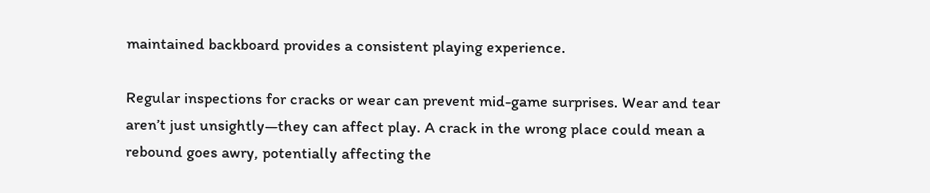maintained backboard provides a consistent playing experience.

Regular inspections for cracks or wear can prevent mid-game surprises. Wear and tear aren’t just unsightly—they can affect play. A crack in the wrong place could mean a rebound goes awry, potentially affecting the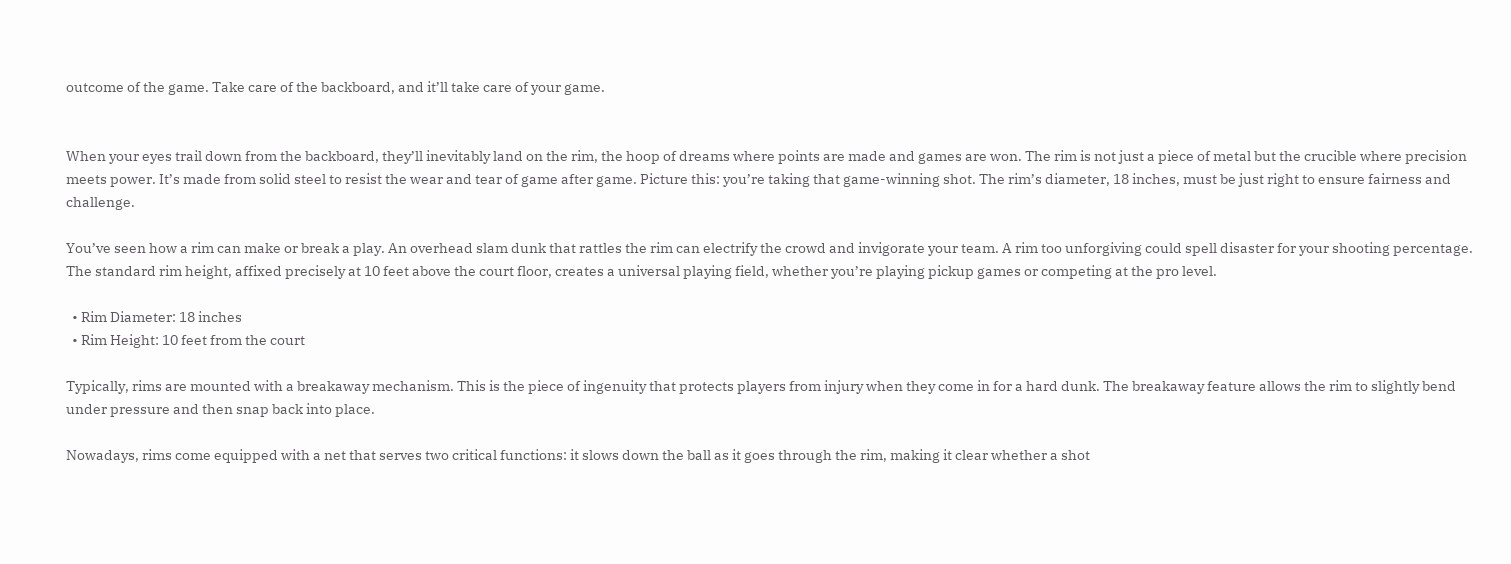outcome of the game. Take care of the backboard, and it’ll take care of your game.


When your eyes trail down from the backboard, they’ll inevitably land on the rim, the hoop of dreams where points are made and games are won. The rim is not just a piece of metal but the crucible where precision meets power. It’s made from solid steel to resist the wear and tear of game after game. Picture this: you’re taking that game-winning shot. The rim’s diameter, 18 inches, must be just right to ensure fairness and challenge.

You’ve seen how a rim can make or break a play. An overhead slam dunk that rattles the rim can electrify the crowd and invigorate your team. A rim too unforgiving could spell disaster for your shooting percentage. The standard rim height, affixed precisely at 10 feet above the court floor, creates a universal playing field, whether you’re playing pickup games or competing at the pro level.

  • Rim Diameter: 18 inches
  • Rim Height: 10 feet from the court

Typically, rims are mounted with a breakaway mechanism. This is the piece of ingenuity that protects players from injury when they come in for a hard dunk. The breakaway feature allows the rim to slightly bend under pressure and then snap back into place.

Nowadays, rims come equipped with a net that serves two critical functions: it slows down the ball as it goes through the rim, making it clear whether a shot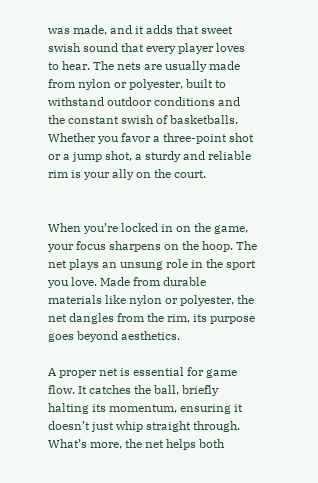was made, and it adds that sweet swish sound that every player loves to hear. The nets are usually made from nylon or polyester, built to withstand outdoor conditions and the constant swish of basketballs. Whether you favor a three-point shot or a jump shot, a sturdy and reliable rim is your ally on the court.


When you’re locked in on the game, your focus sharpens on the hoop. The net plays an unsung role in the sport you love. Made from durable materials like nylon or polyester, the net dangles from the rim, its purpose goes beyond aesthetics.

A proper net is essential for game flow. It catches the ball, briefly halting its momentum, ensuring it doesn’t just whip straight through. What’s more, the net helps both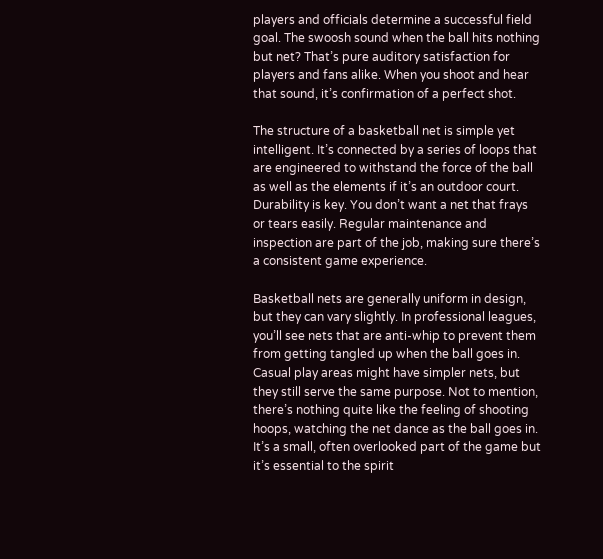players and officials determine a successful field goal. The swoosh sound when the ball hits nothing but net? That’s pure auditory satisfaction for players and fans alike. When you shoot and hear that sound, it’s confirmation of a perfect shot.

The structure of a basketball net is simple yet intelligent. It’s connected by a series of loops that are engineered to withstand the force of the ball as well as the elements if it’s an outdoor court. Durability is key. You don’t want a net that frays or tears easily. Regular maintenance and inspection are part of the job, making sure there’s a consistent game experience.

Basketball nets are generally uniform in design, but they can vary slightly. In professional leagues, you’ll see nets that are anti-whip to prevent them from getting tangled up when the ball goes in. Casual play areas might have simpler nets, but they still serve the same purpose. Not to mention, there’s nothing quite like the feeling of shooting hoops, watching the net dance as the ball goes in. It’s a small, often overlooked part of the game but it’s essential to the spirit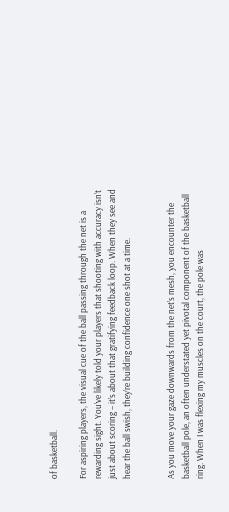of basketball.

For aspiring players, the visual cue of the ball passing through the net is a rewarding sight. You’ve likely told your players that shooting with accuracy isn’t just about scoring – it’s about that gratifying feedback loop. When they see and hear the ball swish, they’re building confidence one shot at a time.


As you move your gaze downwards from the net’s mesh, you encounter the basketball pole, an often understated yet pivotal component of the basketball ring. When I was flexing my muscles on the court, the pole was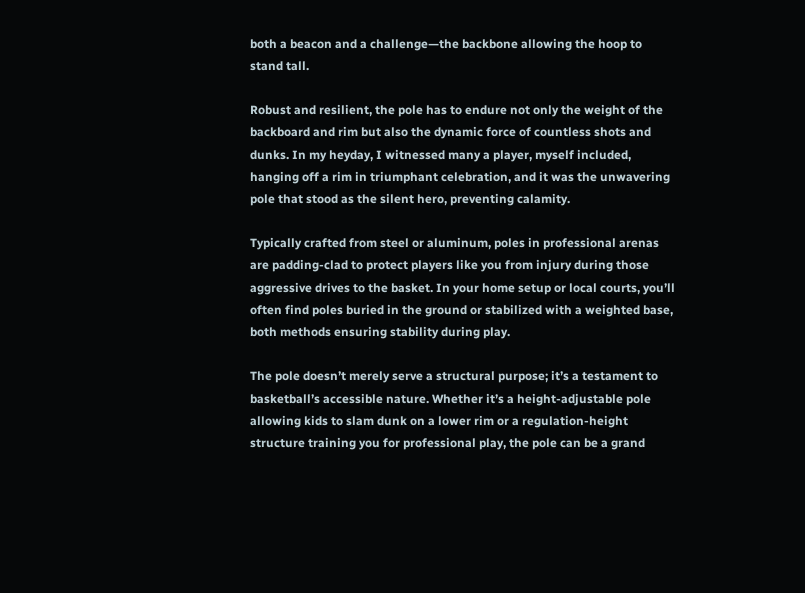both a beacon and a challenge—the backbone allowing the hoop to stand tall.

Robust and resilient, the pole has to endure not only the weight of the backboard and rim but also the dynamic force of countless shots and dunks. In my heyday, I witnessed many a player, myself included, hanging off a rim in triumphant celebration, and it was the unwavering pole that stood as the silent hero, preventing calamity.

Typically crafted from steel or aluminum, poles in professional arenas are padding-clad to protect players like you from injury during those aggressive drives to the basket. In your home setup or local courts, you’ll often find poles buried in the ground or stabilized with a weighted base, both methods ensuring stability during play.

The pole doesn’t merely serve a structural purpose; it’s a testament to basketball’s accessible nature. Whether it’s a height-adjustable pole allowing kids to slam dunk on a lower rim or a regulation-height structure training you for professional play, the pole can be a grand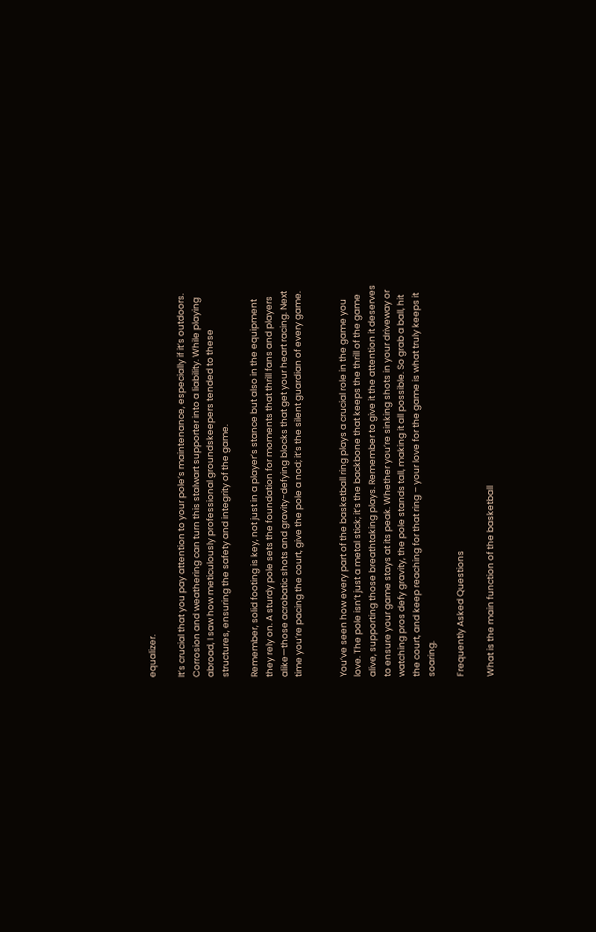equalizer.

It’s crucial that you pay attention to your pole’s maintenance, especially if it’s outdoors. Corrosion and weathering can turn this stalwart supporter into a liability. While playing abroad, I saw how meticulously professional groundskeepers tended to these structures, ensuring the safety and integrity of the game.

Remember, solid footing is key, not just in a player’s stance but also in the equipment they rely on. A sturdy pole sets the foundation for moments that thrill fans and players alike—those acrobatic shots and gravity-defying blocks that get your heart racing. Next time you’re pacing the court, give the pole a nod; it’s the silent guardian of every game.


You’ve seen how every part of the basketball ring plays a crucial role in the game you love. The pole isn’t just a metal stick; it’s the backbone that keeps the thrill of the game alive, supporting those breathtaking plays. Remember to give it the attention it deserves to ensure your game stays at its peak. Whether you’re sinking shots in your driveway or watching pros defy gravity, the pole stands tall, making it all possible. So grab a ball, hit the court, and keep reaching for that ring – your love for the game is what truly keeps it soaring.

Frequently Asked Questions

What is the main function of the basketball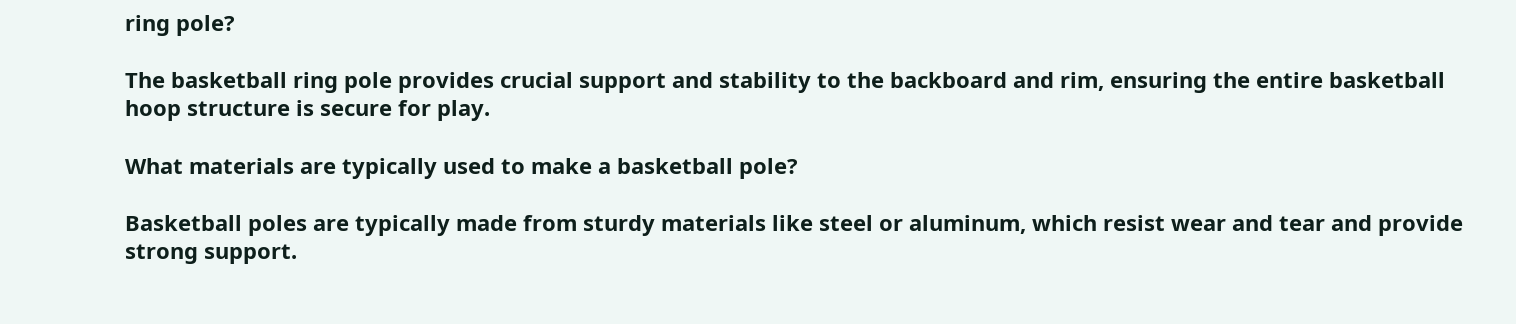ring pole?

The basketball ring pole provides crucial support and stability to the backboard and rim, ensuring the entire basketball hoop structure is secure for play.

What materials are typically used to make a basketball pole?

Basketball poles are typically made from sturdy materials like steel or aluminum, which resist wear and tear and provide strong support.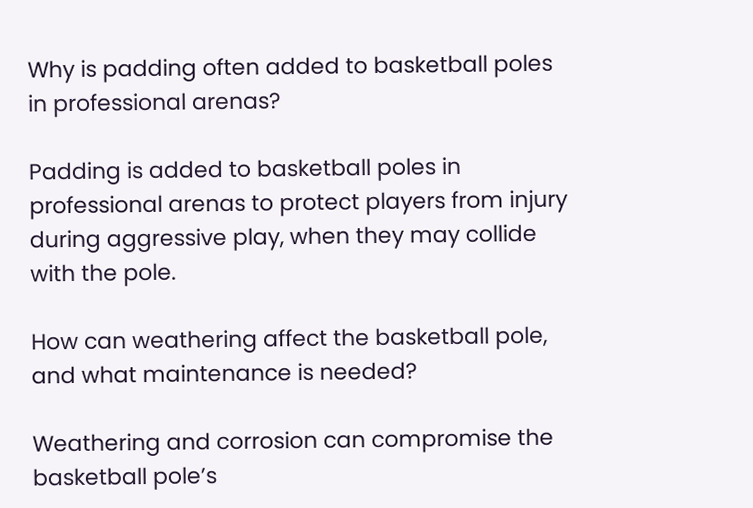Why is padding often added to basketball poles in professional arenas?

Padding is added to basketball poles in professional arenas to protect players from injury during aggressive play, when they may collide with the pole.

How can weathering affect the basketball pole, and what maintenance is needed?

Weathering and corrosion can compromise the basketball pole’s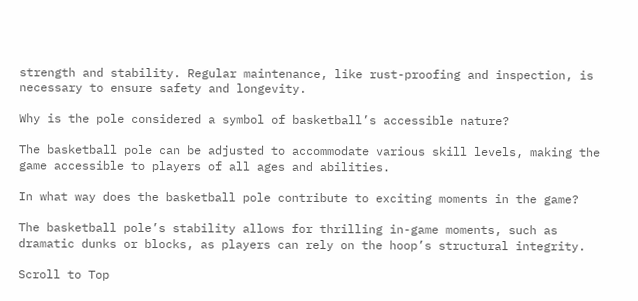strength and stability. Regular maintenance, like rust-proofing and inspection, is necessary to ensure safety and longevity.

Why is the pole considered a symbol of basketball’s accessible nature?

The basketball pole can be adjusted to accommodate various skill levels, making the game accessible to players of all ages and abilities.

In what way does the basketball pole contribute to exciting moments in the game?

The basketball pole’s stability allows for thrilling in-game moments, such as dramatic dunks or blocks, as players can rely on the hoop’s structural integrity.

Scroll to Top